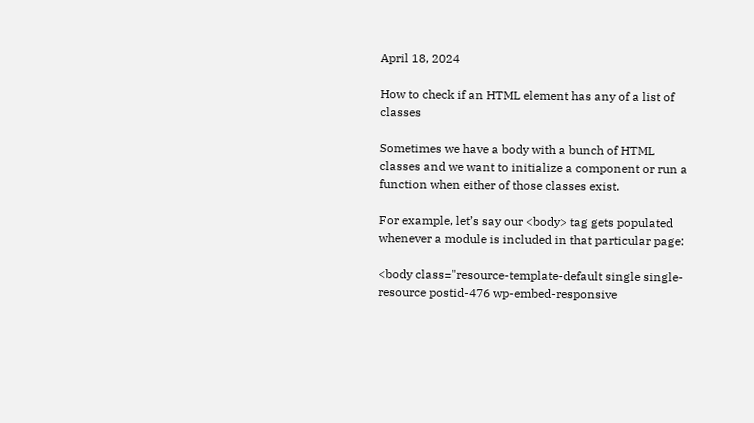April 18, 2024

How to check if an HTML element has any of a list of classes

Sometimes we have a body with a bunch of HTML classes and we want to initialize a component or run a function when either of those classes exist.

For example, let’s say our <body> tag gets populated whenever a module is included in that particular page:

<body class="resource-template-default single single-resource postid-476 wp-embed-responsive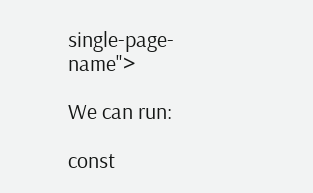single-page-name">

We can run:

const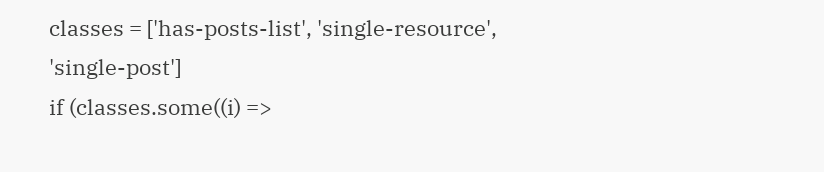classes = ['has-posts-list', 'single-resource', 'single-post']
if (classes.some((i) =>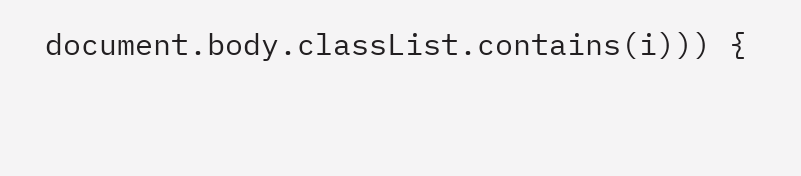document.body.classList.contains(i))) {